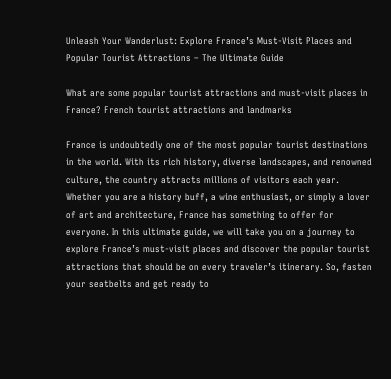Unleash Your Wanderlust: Explore France’s Must-Visit Places and Popular Tourist Attractions – The Ultimate Guide

What are some popular tourist attractions and must-visit places in France? French tourist attractions and landmarks

France is undoubtedly one of the most popular tourist destinations in the world. With its rich history, diverse landscapes, and renowned culture, the country attracts millions of visitors each year. Whether you are a history buff, a wine enthusiast, or simply a lover of art and architecture, France has something to offer for everyone. In this ultimate guide, we will take you on a journey to explore France’s must-visit places and discover the popular tourist attractions that should be on every traveler’s itinerary. So, fasten your seatbelts and get ready to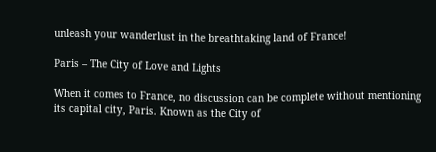unleash your wanderlust in the breathtaking land of France!

Paris – The City of Love and Lights

When it comes to France, no discussion can be complete without mentioning its capital city, Paris. Known as the City of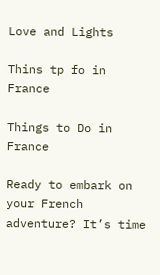Love and Lights

Thins tp fo in France

Things to Do in France

Ready to embark on your French adventure? It’s time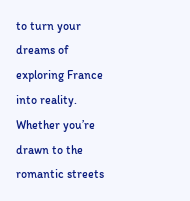to turn your dreams of exploring France into reality. Whether you’re drawn to the romantic streets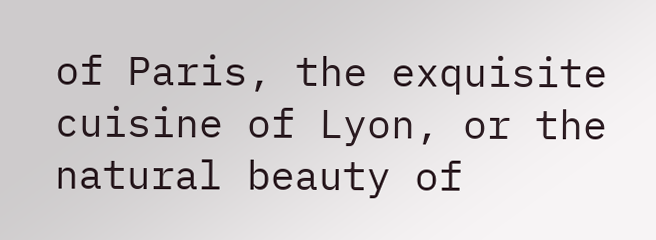of Paris, the exquisite cuisine of Lyon, or the natural beauty of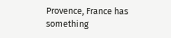Provence, France has something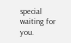special waiting for you.